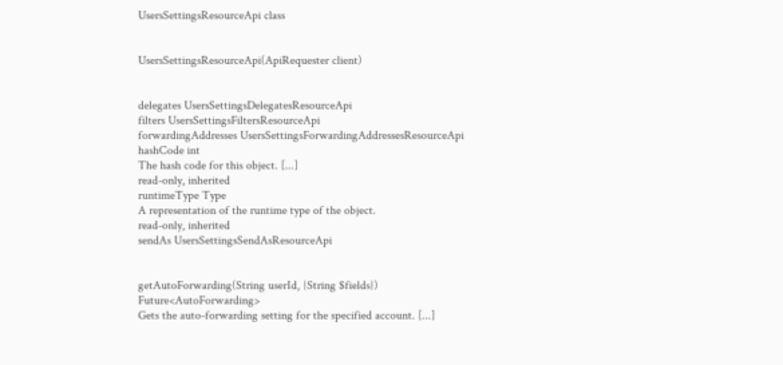UsersSettingsResourceApi class


UsersSettingsResourceApi(ApiRequester client)


delegates UsersSettingsDelegatesResourceApi
filters UsersSettingsFiltersResourceApi
forwardingAddresses UsersSettingsForwardingAddressesResourceApi
hashCode int
The hash code for this object. [...]
read-only, inherited
runtimeType Type
A representation of the runtime type of the object.
read-only, inherited
sendAs UsersSettingsSendAsResourceApi


getAutoForwarding(String userId, {String $fields}) Future<AutoForwarding>
Gets the auto-forwarding setting for the specified account. [...]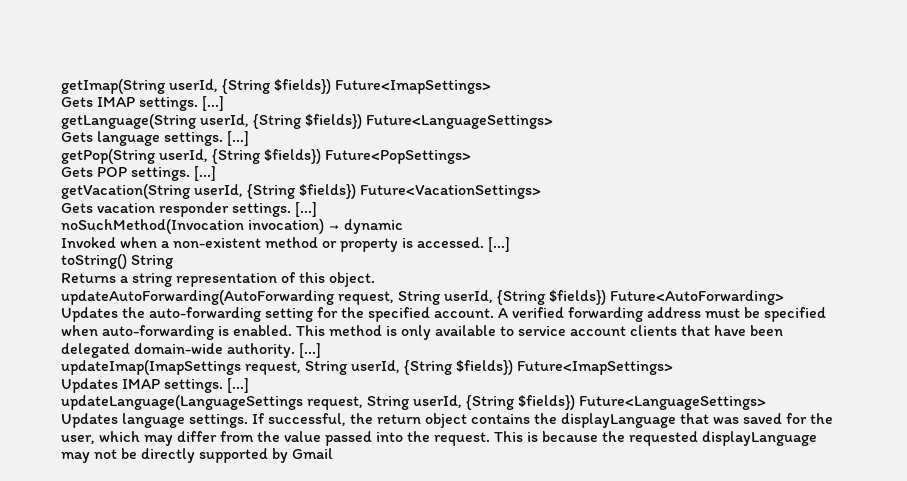getImap(String userId, {String $fields}) Future<ImapSettings>
Gets IMAP settings. [...]
getLanguage(String userId, {String $fields}) Future<LanguageSettings>
Gets language settings. [...]
getPop(String userId, {String $fields}) Future<PopSettings>
Gets POP settings. [...]
getVacation(String userId, {String $fields}) Future<VacationSettings>
Gets vacation responder settings. [...]
noSuchMethod(Invocation invocation) → dynamic
Invoked when a non-existent method or property is accessed. [...]
toString() String
Returns a string representation of this object.
updateAutoForwarding(AutoForwarding request, String userId, {String $fields}) Future<AutoForwarding>
Updates the auto-forwarding setting for the specified account. A verified forwarding address must be specified when auto-forwarding is enabled. This method is only available to service account clients that have been delegated domain-wide authority. [...]
updateImap(ImapSettings request, String userId, {String $fields}) Future<ImapSettings>
Updates IMAP settings. [...]
updateLanguage(LanguageSettings request, String userId, {String $fields}) Future<LanguageSettings>
Updates language settings. If successful, the return object contains the displayLanguage that was saved for the user, which may differ from the value passed into the request. This is because the requested displayLanguage may not be directly supported by Gmail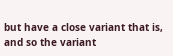but have a close variant that is, and so the variant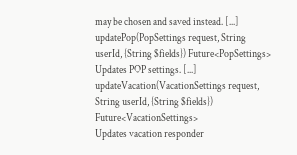may be chosen and saved instead. [...]
updatePop(PopSettings request, String userId, {String $fields}) Future<PopSettings>
Updates POP settings. [...]
updateVacation(VacationSettings request, String userId, {String $fields}) Future<VacationSettings>
Updates vacation responder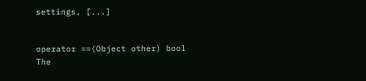settings. [...]


operator ==(Object other) bool
The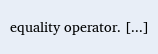equality operator. [...]